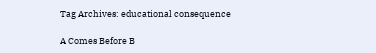Tag Archives: educational consequence

A Comes Before B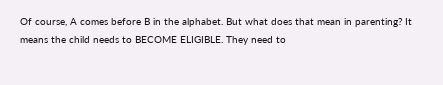Of course, A comes before B in the alphabet. But what does that mean in parenting? It means the child needs to BECOME ELIGIBLE. They need to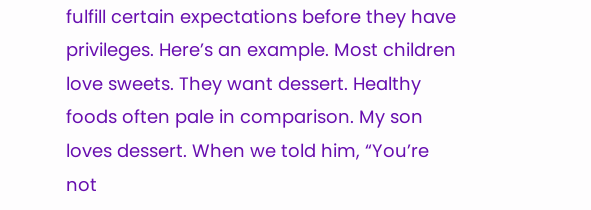fulfill certain expectations before they have privileges. Here’s an example. Most children love sweets. They want dessert. Healthy foods often pale in comparison. My son loves dessert. When we told him, “You’re not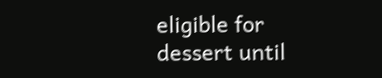eligible for dessert until